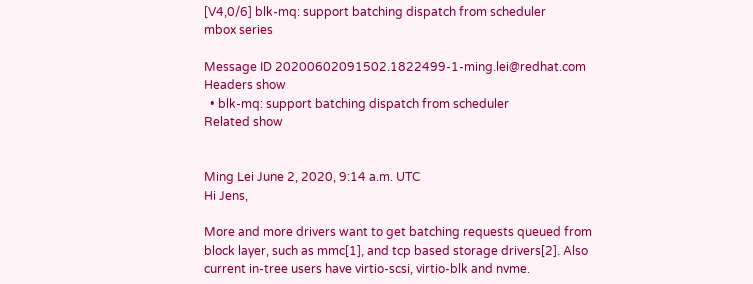[V4,0/6] blk-mq: support batching dispatch from scheduler
mbox series

Message ID 20200602091502.1822499-1-ming.lei@redhat.com
Headers show
  • blk-mq: support batching dispatch from scheduler
Related show


Ming Lei June 2, 2020, 9:14 a.m. UTC
Hi Jens,

More and more drivers want to get batching requests queued from
block layer, such as mmc[1], and tcp based storage drivers[2]. Also
current in-tree users have virtio-scsi, virtio-blk and nvme.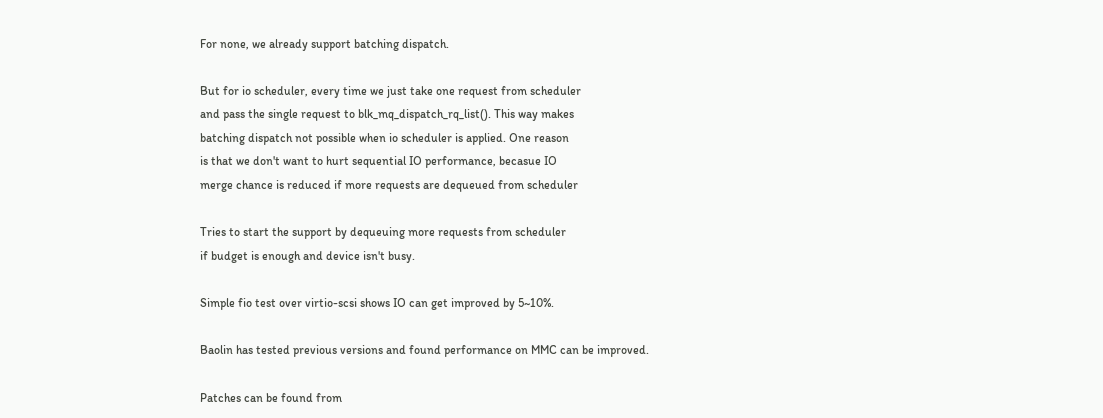For none, we already support batching dispatch.

But for io scheduler, every time we just take one request from scheduler
and pass the single request to blk_mq_dispatch_rq_list(). This way makes
batching dispatch not possible when io scheduler is applied. One reason
is that we don't want to hurt sequential IO performance, becasue IO
merge chance is reduced if more requests are dequeued from scheduler

Tries to start the support by dequeuing more requests from scheduler
if budget is enough and device isn't busy.

Simple fio test over virtio-scsi shows IO can get improved by 5~10%.

Baolin has tested previous versions and found performance on MMC can be improved.

Patches can be found from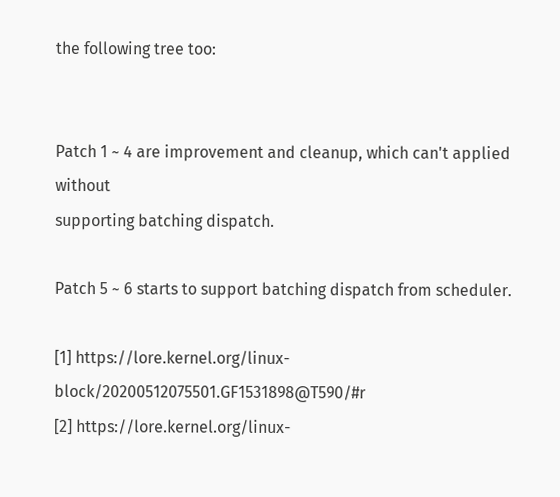the following tree too:


Patch 1 ~ 4 are improvement and cleanup, which can't applied without
supporting batching dispatch.

Patch 5 ~ 6 starts to support batching dispatch from scheduler.

[1] https://lore.kernel.org/linux-block/20200512075501.GF1531898@T590/#r
[2] https://lore.kernel.org/linux-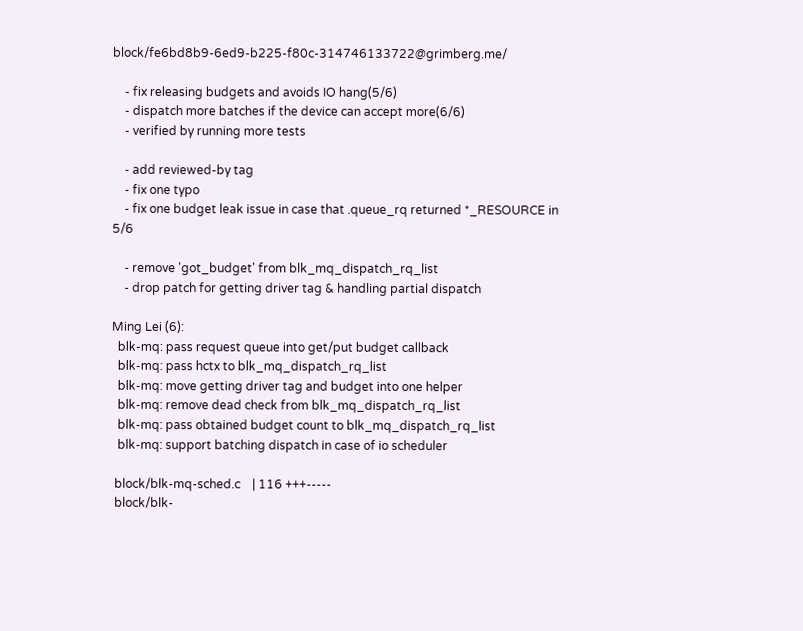block/fe6bd8b9-6ed9-b225-f80c-314746133722@grimberg.me/

    - fix releasing budgets and avoids IO hang(5/6)
    - dispatch more batches if the device can accept more(6/6)
    - verified by running more tests

    - add reviewed-by tag
    - fix one typo
    - fix one budget leak issue in case that .queue_rq returned *_RESOURCE in 5/6

    - remove 'got_budget' from blk_mq_dispatch_rq_list
    - drop patch for getting driver tag & handling partial dispatch

Ming Lei (6):
  blk-mq: pass request queue into get/put budget callback
  blk-mq: pass hctx to blk_mq_dispatch_rq_list
  blk-mq: move getting driver tag and budget into one helper
  blk-mq: remove dead check from blk_mq_dispatch_rq_list
  blk-mq: pass obtained budget count to blk_mq_dispatch_rq_list
  blk-mq: support batching dispatch in case of io scheduler

 block/blk-mq-sched.c    | 116 +++-----
 block/blk-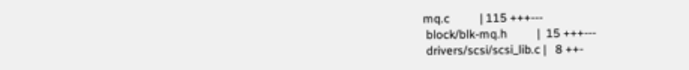mq.c          | 115 +++---
 block/blk-mq.h          |  15 +++---
 drivers/scsi/scsi_lib.c |   8 ++-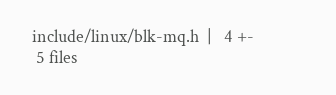include/linux/blk-mq.h  |   4 +-
 5 files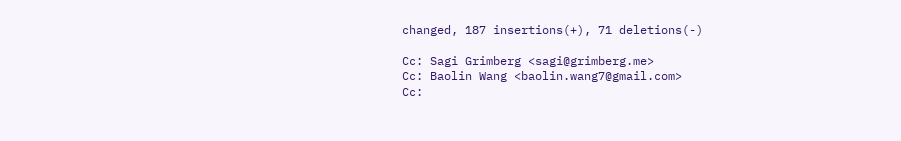changed, 187 insertions(+), 71 deletions(-)

Cc: Sagi Grimberg <sagi@grimberg.me>
Cc: Baolin Wang <baolin.wang7@gmail.com>
Cc: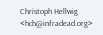Christoph Hellwig <hch@infradead.org>